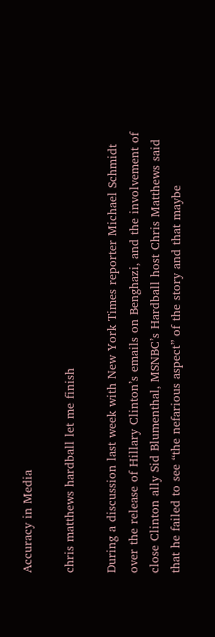Accuracy in Media

chris matthews hardball let me finish

During a discussion last week with New York Times reporter Michael Schmidt over the release of Hillary Clinton’s emails on Benghazi, and the involvement of close Clinton ally Sid Blumenthal, MSNBC’s Hardball host Chris Matthews said that he failed to see “the nefarious aspect” of the story and that maybe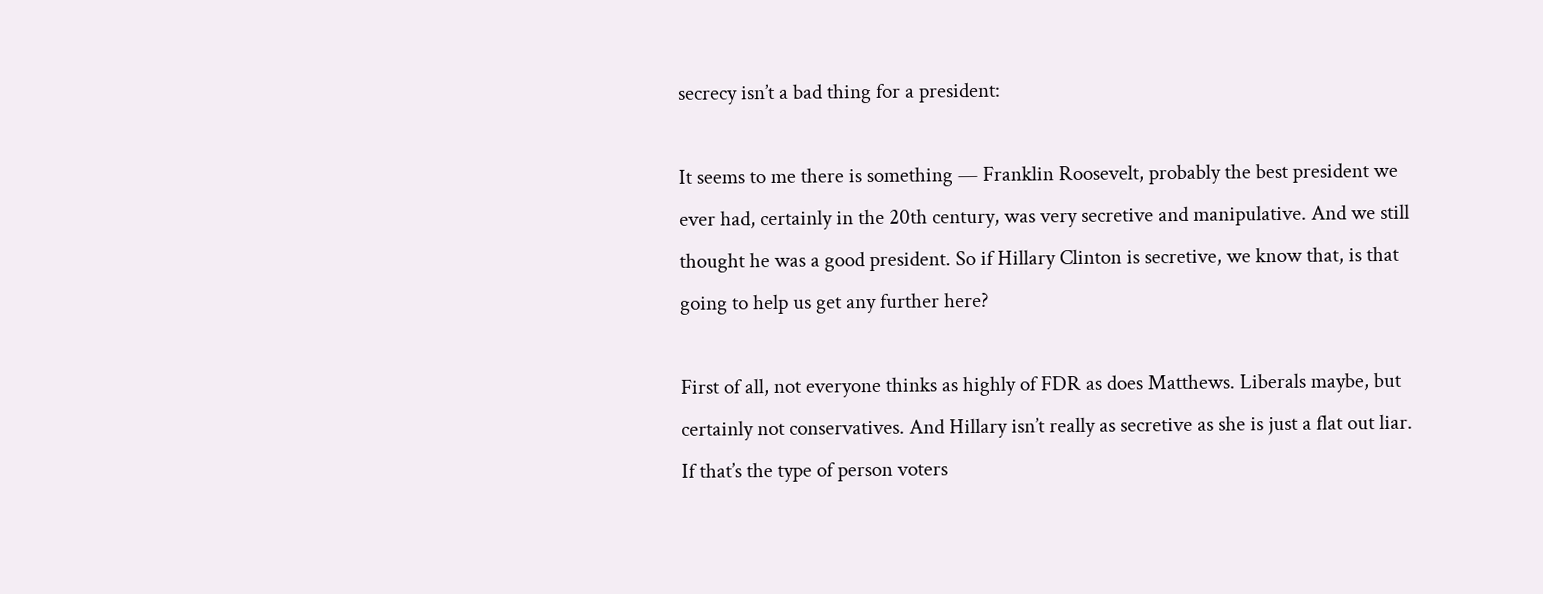secrecy isn’t a bad thing for a president:

It seems to me there is something — Franklin Roosevelt, probably the best president we ever had, certainly in the 20th century, was very secretive and manipulative. And we still thought he was a good president. So if Hillary Clinton is secretive, we know that, is that going to help us get any further here?

First of all, not everyone thinks as highly of FDR as does Matthews. Liberals maybe, but certainly not conservatives. And Hillary isn’t really as secretive as she is just a flat out liar. If that’s the type of person voters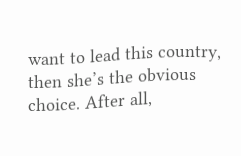want to lead this country, then she’s the obvious choice. After all,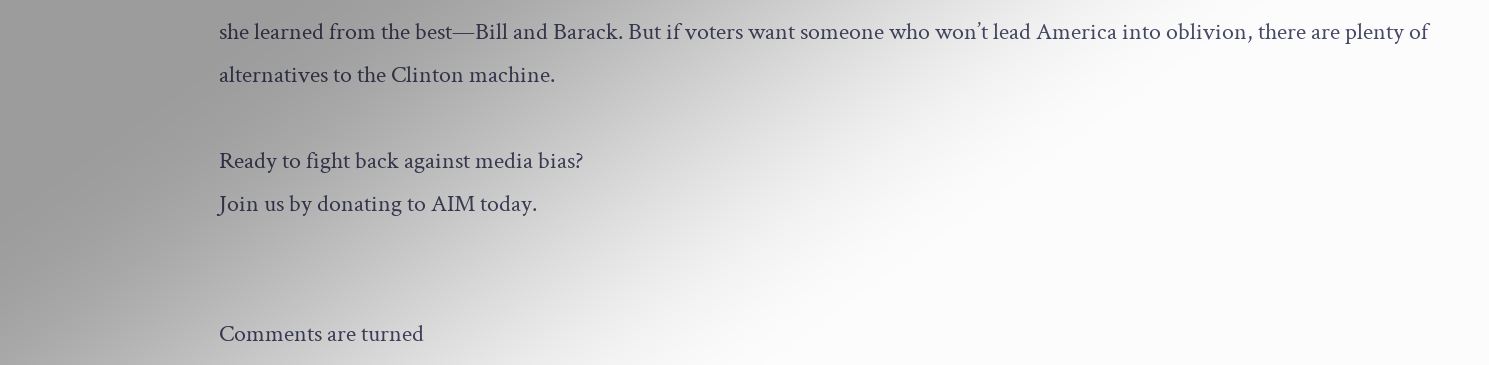she learned from the best—Bill and Barack. But if voters want someone who won’t lead America into oblivion, there are plenty of alternatives to the Clinton machine.

Ready to fight back against media bias?
Join us by donating to AIM today.


Comments are turned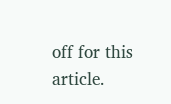off for this article.